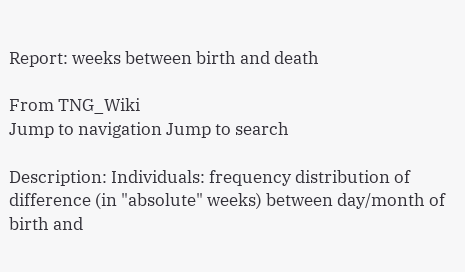Report: weeks between birth and death

From TNG_Wiki
Jump to navigation Jump to search

Description: Individuals: frequency distribution of difference (in "absolute" weeks) between day/month of birth and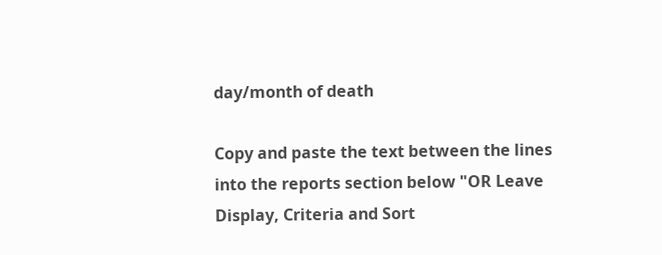day/month of death

Copy and paste the text between the lines into the reports section below "OR Leave Display, Criteria and Sort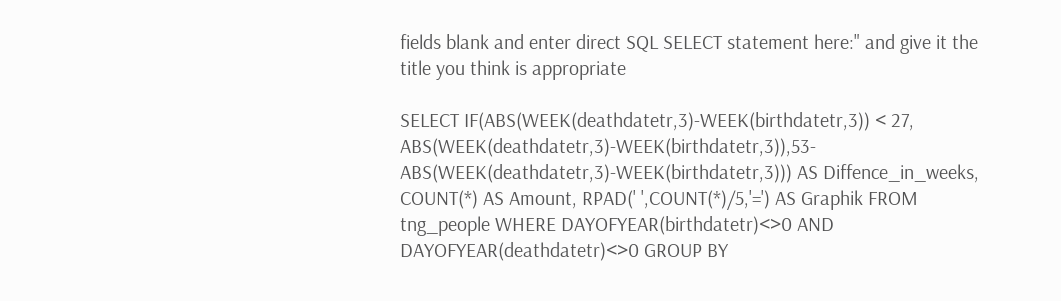fields blank and enter direct SQL SELECT statement here:" and give it the title you think is appropriate

SELECT IF(ABS(WEEK(deathdatetr,3)-WEEK(birthdatetr,3)) < 27, ABS(WEEK(deathdatetr,3)-WEEK(birthdatetr,3)),53-ABS(WEEK(deathdatetr,3)-WEEK(birthdatetr,3))) AS Diffence_in_weeks, COUNT(*) AS Amount, RPAD(' ',COUNT(*)/5,'=') AS Graphik FROM tng_people WHERE DAYOFYEAR(birthdatetr)<>0 AND DAYOFYEAR(deathdatetr)<>0 GROUP BY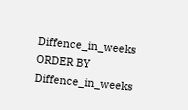Diffence_in_weeks ORDER BY Diffence_in_weeks